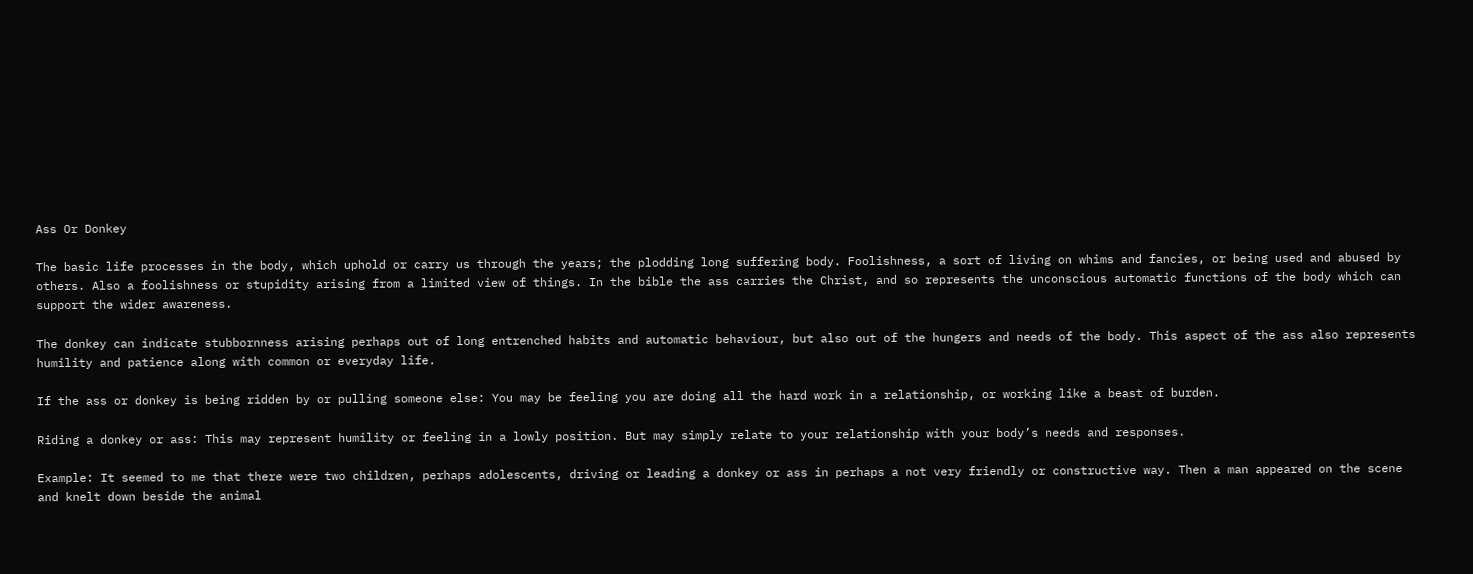Ass Or Donkey

The basic life processes in the body, which uphold or carry us through the years; the plodding long suffering body. Foolishness, a sort of living on whims and fancies, or being used and abused by others. Also a foolishness or stupidity arising from a limited view of things. In the bible the ass carries the Christ, and so represents the unconscious automatic functions of the body which can support the wider awareness.

The donkey can indicate stubbornness arising perhaps out of long entrenched habits and automatic behaviour, but also out of the hungers and needs of the body. This aspect of the ass also represents humility and patience along with common or everyday life.

If the ass or donkey is being ridden by or pulling someone else: You may be feeling you are doing all the hard work in a relationship, or working like a beast of burden.

Riding a donkey or ass: This may represent humility or feeling in a lowly position. But may simply relate to your relationship with your body’s needs and responses.

Example: It seemed to me that there were two children, perhaps adolescents, driving or leading a donkey or ass in perhaps a not very friendly or constructive way. Then a man appeared on the scene and knelt down beside the animal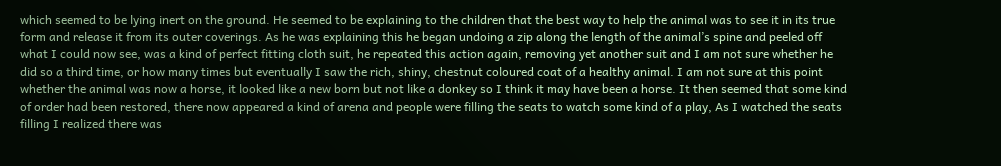which seemed to be lying inert on the ground. He seemed to be explaining to the children that the best way to help the animal was to see it in its true form and release it from its outer coverings. As he was explaining this he began undoing a zip along the length of the animal’s spine and peeled off what I could now see, was a kind of perfect fitting cloth suit, he repeated this action again, removing yet another suit and I am not sure whether he did so a third time, or how many times but eventually I saw the rich, shiny, chestnut coloured coat of a healthy animal. I am not sure at this point whether the animal was now a horse, it looked like a new born but not like a donkey so I think it may have been a horse. It then seemed that some kind of order had been restored, there now appeared a kind of arena and people were filling the seats to watch some kind of a play, As I watched the seats filling I realized there was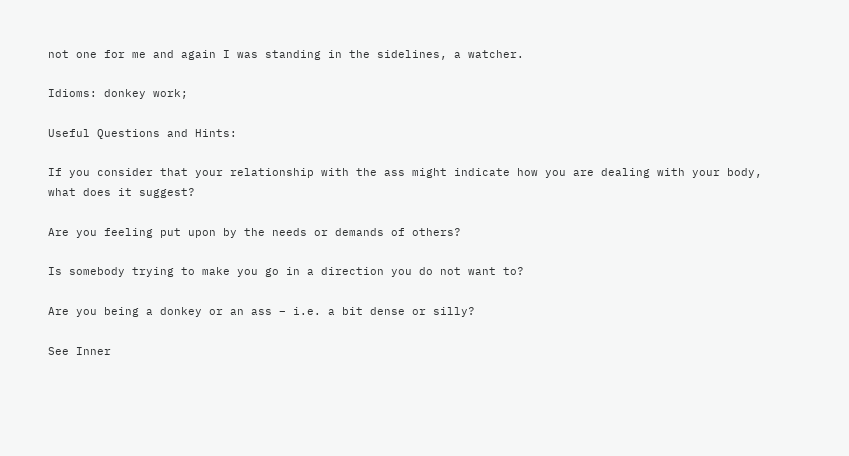not one for me and again I was standing in the sidelines, a watcher.

Idioms: donkey work;

Useful Questions and Hints:

If you consider that your relationship with the ass might indicate how you are dealing with your body, what does it suggest?

Are you feeling put upon by the needs or demands of others?

Is somebody trying to make you go in a direction you do not want to?

Are you being a donkey or an ass – i.e. a bit dense or silly?

See Inner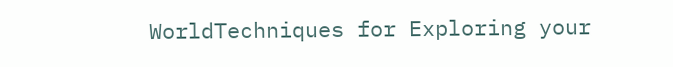WorldTechniques for Exploring your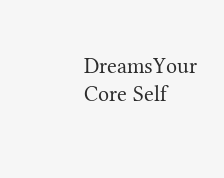DreamsYour Core Self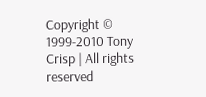Copyright © 1999-2010 Tony Crisp | All rights reserved